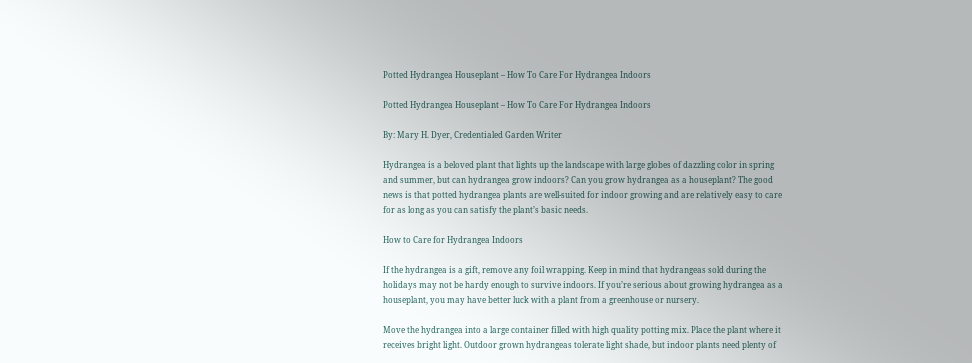Potted Hydrangea Houseplant – How To Care For Hydrangea Indoors

Potted Hydrangea Houseplant – How To Care For Hydrangea Indoors

By: Mary H. Dyer, Credentialed Garden Writer

Hydrangea is a beloved plant that lights up the landscape with large globes of dazzling color in spring and summer, but can hydrangea grow indoors? Can you grow hydrangea as a houseplant? The good news is that potted hydrangea plants are well-suited for indoor growing and are relatively easy to care for as long as you can satisfy the plant’s basic needs.

How to Care for Hydrangea Indoors

If the hydrangea is a gift, remove any foil wrapping. Keep in mind that hydrangeas sold during the holidays may not be hardy enough to survive indoors. If you’re serious about growing hydrangea as a houseplant, you may have better luck with a plant from a greenhouse or nursery.

Move the hydrangea into a large container filled with high quality potting mix. Place the plant where it receives bright light. Outdoor grown hydrangeas tolerate light shade, but indoor plants need plenty of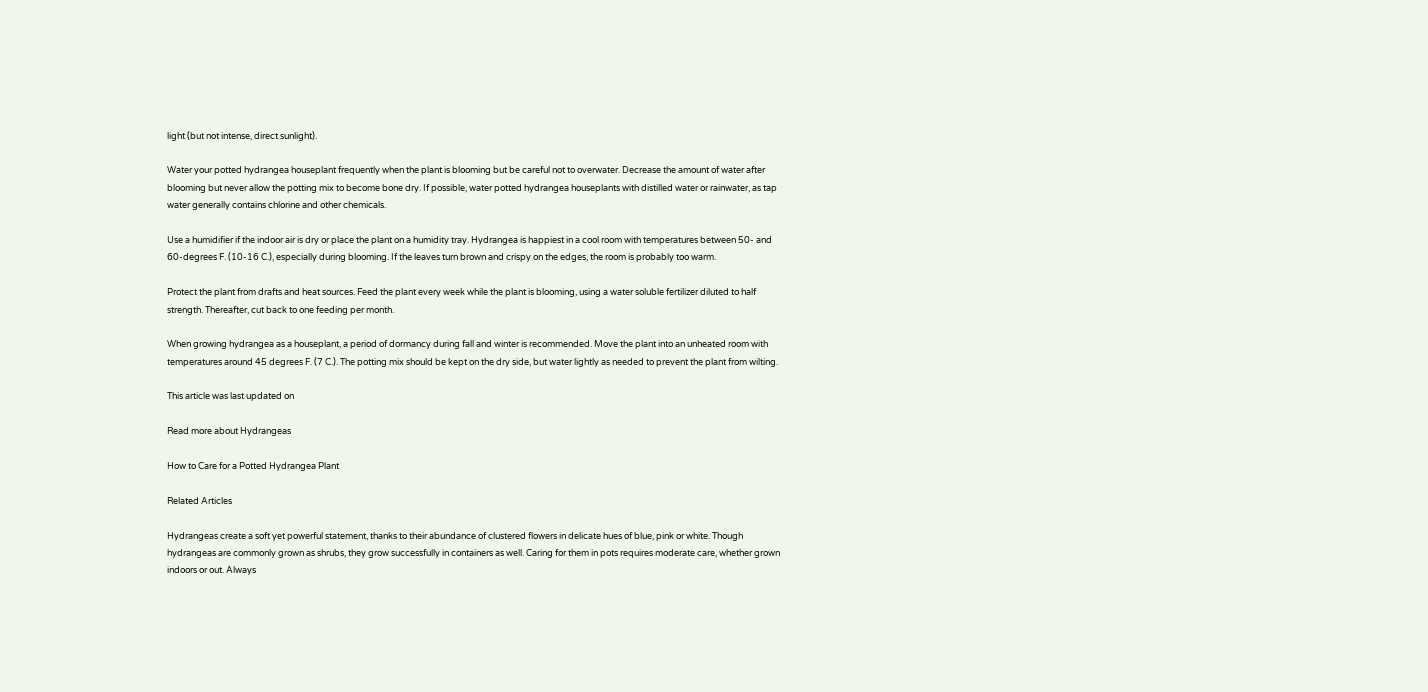light (but not intense, direct sunlight).

Water your potted hydrangea houseplant frequently when the plant is blooming but be careful not to overwater. Decrease the amount of water after blooming but never allow the potting mix to become bone dry. If possible, water potted hydrangea houseplants with distilled water or rainwater, as tap water generally contains chlorine and other chemicals.

Use a humidifier if the indoor air is dry or place the plant on a humidity tray. Hydrangea is happiest in a cool room with temperatures between 50- and 60-degrees F. (10-16 C.), especially during blooming. If the leaves turn brown and crispy on the edges, the room is probably too warm.

Protect the plant from drafts and heat sources. Feed the plant every week while the plant is blooming, using a water soluble fertilizer diluted to half strength. Thereafter, cut back to one feeding per month.

When growing hydrangea as a houseplant, a period of dormancy during fall and winter is recommended. Move the plant into an unheated room with temperatures around 45 degrees F. (7 C.). The potting mix should be kept on the dry side, but water lightly as needed to prevent the plant from wilting.

This article was last updated on

Read more about Hydrangeas

How to Care for a Potted Hydrangea Plant

Related Articles

Hydrangeas create a soft yet powerful statement, thanks to their abundance of clustered flowers in delicate hues of blue, pink or white. Though hydrangeas are commonly grown as shrubs, they grow successfully in containers as well. Caring for them in pots requires moderate care, whether grown indoors or out. Always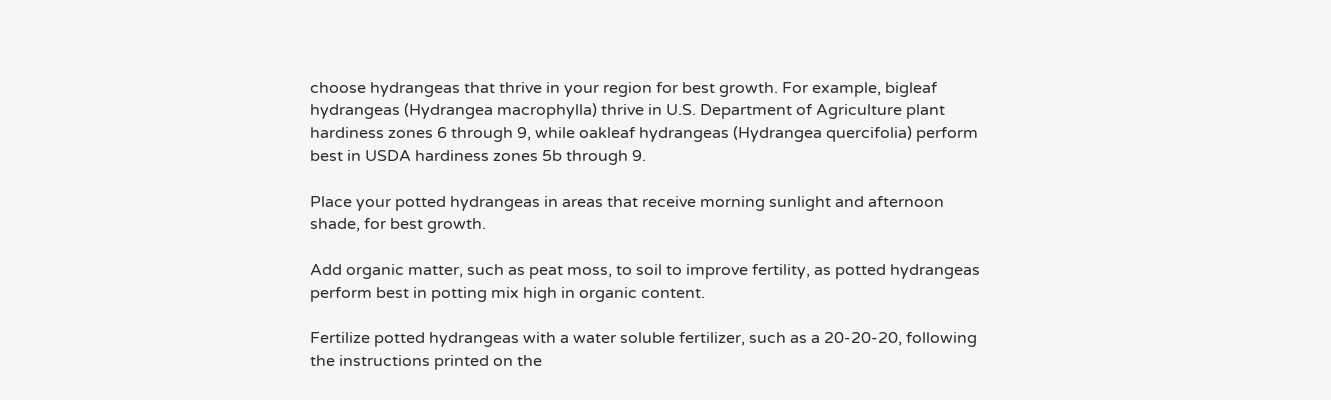choose hydrangeas that thrive in your region for best growth. For example, bigleaf hydrangeas (Hydrangea macrophylla) thrive in U.S. Department of Agriculture plant hardiness zones 6 through 9, while oakleaf hydrangeas (Hydrangea quercifolia) perform best in USDA hardiness zones 5b through 9.

Place your potted hydrangeas in areas that receive morning sunlight and afternoon shade, for best growth.

Add organic matter, such as peat moss, to soil to improve fertility, as potted hydrangeas perform best in potting mix high in organic content.

Fertilize potted hydrangeas with a water soluble fertilizer, such as a 20-20-20, following the instructions printed on the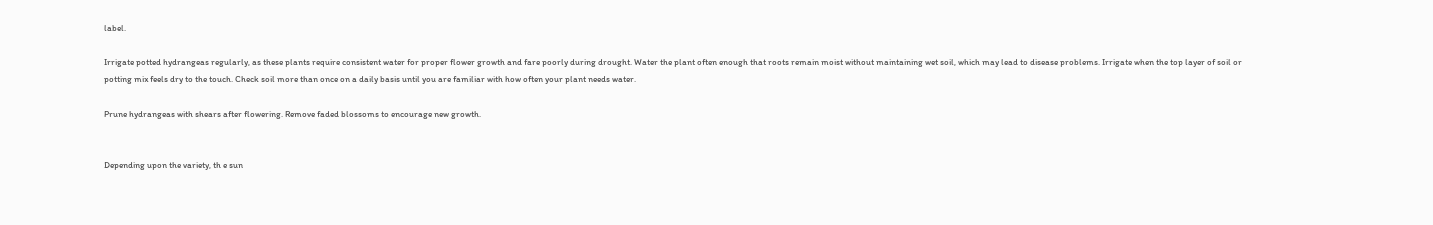label.

Irrigate potted hydrangeas regularly, as these plants require consistent water for proper flower growth and fare poorly during drought. Water the plant often enough that roots remain moist without maintaining wet soil, which may lead to disease problems. Irrigate when the top layer of soil or potting mix feels dry to the touch. Check soil more than once on a daily basis until you are familiar with how often your plant needs water.

Prune hydrangeas with shears after flowering. Remove faded blossoms to encourage new growth.


Depending upon the variety, th e sun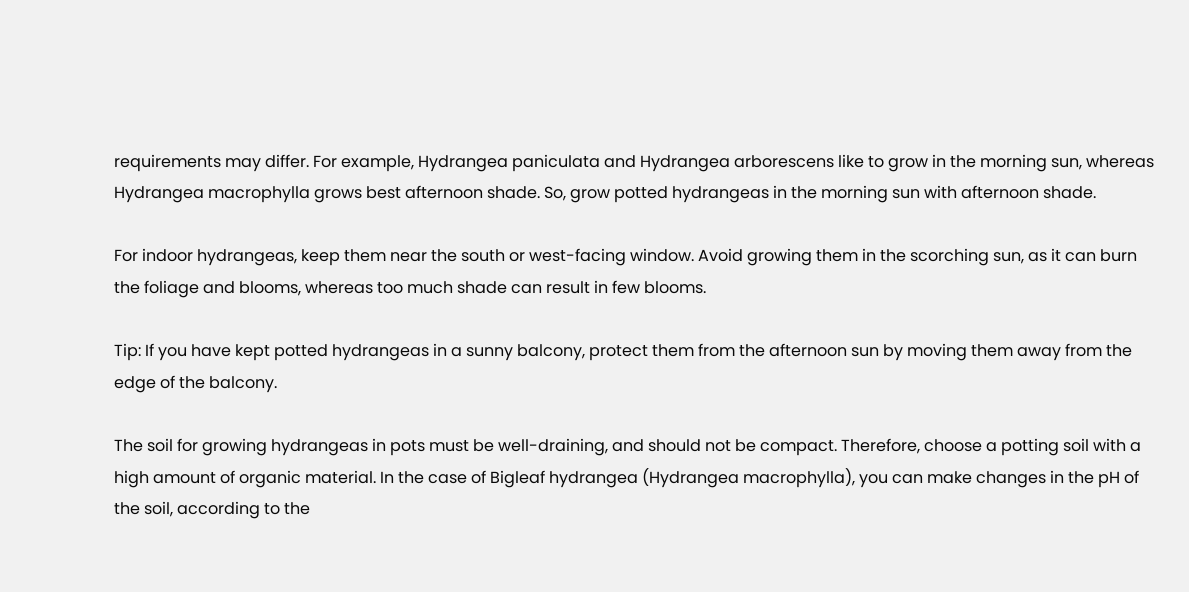requirements may differ. For example, Hydrangea paniculata and Hydrangea arborescens like to grow in the morning sun, whereas Hydrangea macrophylla grows best afternoon shade. So, grow potted hydrangeas in the morning sun with afternoon shade.

For indoor hydrangeas, keep them near the south or west-facing window. Avoid growing them in the scorching sun, as it can burn the foliage and blooms, whereas too much shade can result in few blooms.

Tip: If you have kept potted hydrangeas in a sunny balcony, protect them from the afternoon sun by moving them away from the edge of the balcony.

The soil for growing hydrangeas in pots must be well-draining, and should not be compact. Therefore, choose a potting soil with a high amount of organic material. In the case of Bigleaf hydrangea (Hydrangea macrophylla), you can make changes in the pH of the soil, according to the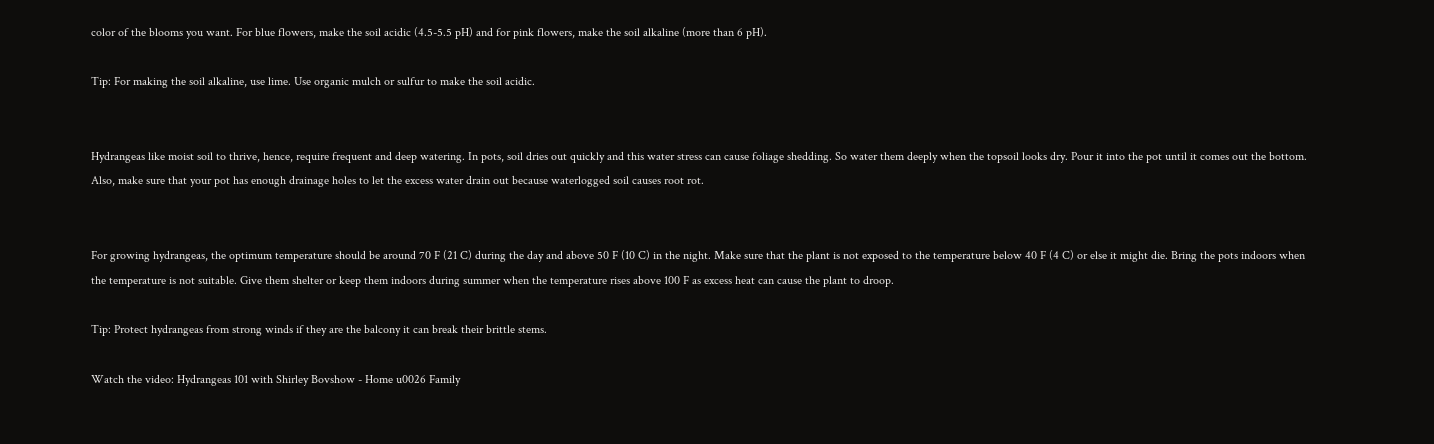color of the blooms you want. For blue flowers, make the soil acidic (4.5-5.5 pH) and for pink flowers, make the soil alkaline (more than 6 pH).

Tip: For making the soil alkaline, use lime. Use organic mulch or sulfur to make the soil acidic.


Hydrangeas like moist soil to thrive, hence, require frequent and deep watering. In pots, soil dries out quickly and this water stress can cause foliage shedding. So water them deeply when the topsoil looks dry. Pour it into the pot until it comes out the bottom. Also, make sure that your pot has enough drainage holes to let the excess water drain out because waterlogged soil causes root rot.


For growing hydrangeas, the optimum temperature should be around 70 F (21 C) during the day and above 50 F (10 C) in the night. Make sure that the plant is not exposed to the temperature below 40 F (4 C) or else it might die. Bring the pots indoors when the temperature is not suitable. Give them shelter or keep them indoors during summer when the temperature rises above 100 F as excess heat can cause the plant to droop.

Tip: Protect hydrangeas from strong winds if they are the balcony it can break their brittle stems.

Watch the video: Hydrangeas 101 with Shirley Bovshow - Home u0026 Family